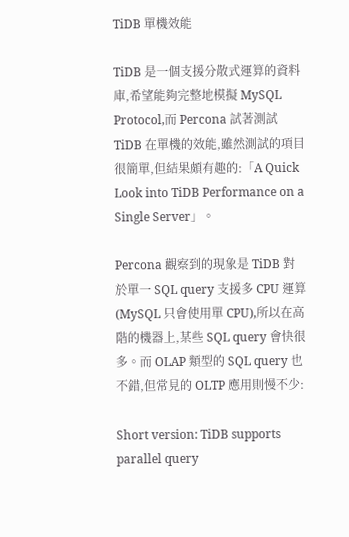TiDB 單機效能

TiDB 是一個支援分散式運算的資料庫,希望能夠完整地模擬 MySQL Protocol,而 Percona 試著測試 TiDB 在單機的效能,雖然測試的項目很簡單,但結果頗有趣的:「A Quick Look into TiDB Performance on a Single Server」。

Percona 觀察到的現象是 TiDB 對於單一 SQL query 支援多 CPU 運算 (MySQL 只會使用單 CPU),所以在高階的機器上,某些 SQL query 會快很多。而 OLAP 類型的 SQL query 也不錯,但常見的 OLTP 應用則慢不少:

Short version: TiDB supports parallel query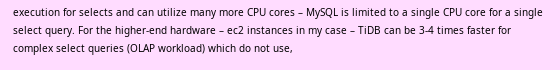execution for selects and can utilize many more CPU cores – MySQL is limited to a single CPU core for a single select query. For the higher-end hardware – ec2 instances in my case – TiDB can be 3-4 times faster for complex select queries (OLAP workload) which do not use,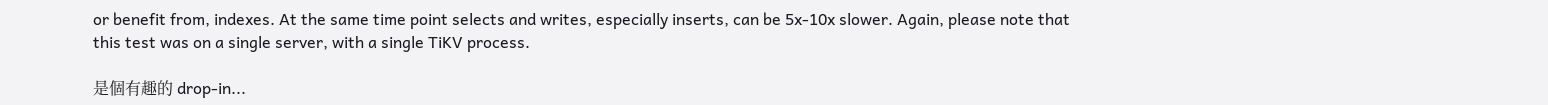or benefit from, indexes. At the same time point selects and writes, especially inserts, can be 5x-10x slower. Again, please note that this test was on a single server, with a single TiKV process.

是個有趣的 drop-in...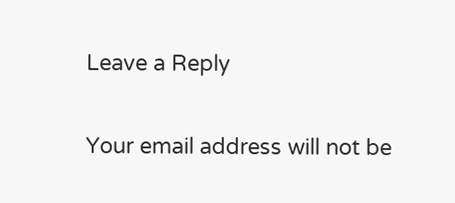Leave a Reply

Your email address will not be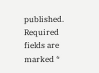published. Required fields are marked *